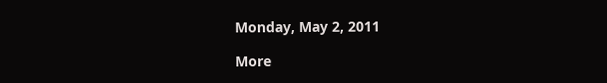Monday, May 2, 2011

More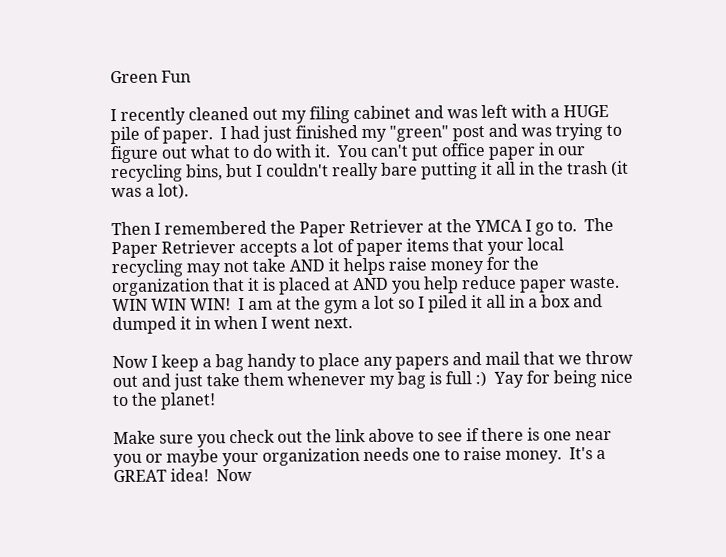Green Fun

I recently cleaned out my filing cabinet and was left with a HUGE pile of paper.  I had just finished my "green" post and was trying to figure out what to do with it.  You can't put office paper in our recycling bins, but I couldn't really bare putting it all in the trash (it was a lot).

Then I remembered the Paper Retriever at the YMCA I go to.  The Paper Retriever accepts a lot of paper items that your local recycling may not take AND it helps raise money for the organization that it is placed at AND you help reduce paper waste. WIN WIN WIN!  I am at the gym a lot so I piled it all in a box and dumped it in when I went next.

Now I keep a bag handy to place any papers and mail that we throw out and just take them whenever my bag is full :)  Yay for being nice to the planet!

Make sure you check out the link above to see if there is one near you or maybe your organization needs one to raise money.  It's a GREAT idea!  Now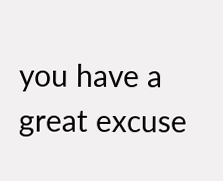you have a great excuse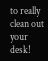to really clean out your desk!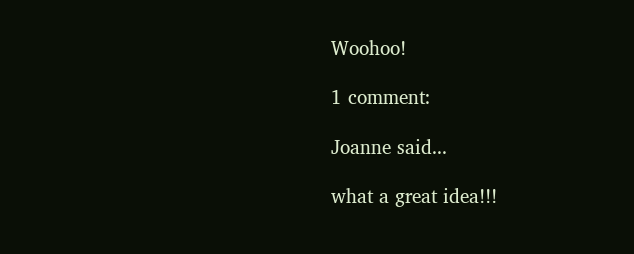Woohoo!

1 comment:

Joanne said...

what a great idea!!!